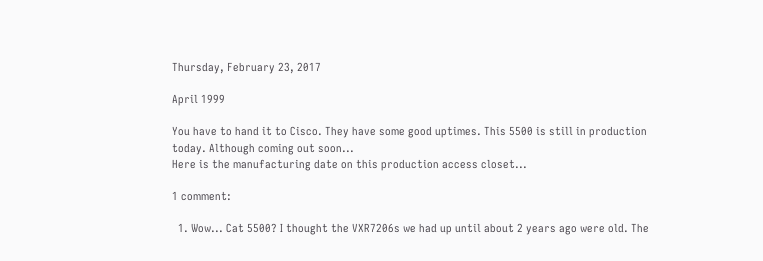Thursday, February 23, 2017

April 1999

You have to hand it to Cisco. They have some good uptimes. This 5500 is still in production today. Although coming out soon...
Here is the manufacturing date on this production access closet...

1 comment:

  1. Wow... Cat 5500? I thought the VXR7206s we had up until about 2 years ago were old. The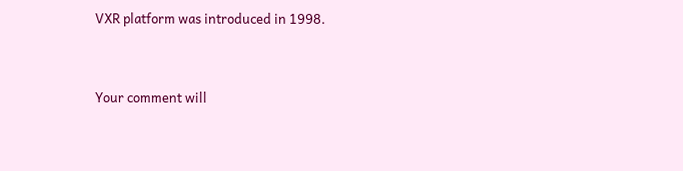VXR platform was introduced in 1998.


Your comment will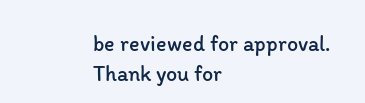be reviewed for approval. Thank you for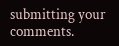submitting your comments.